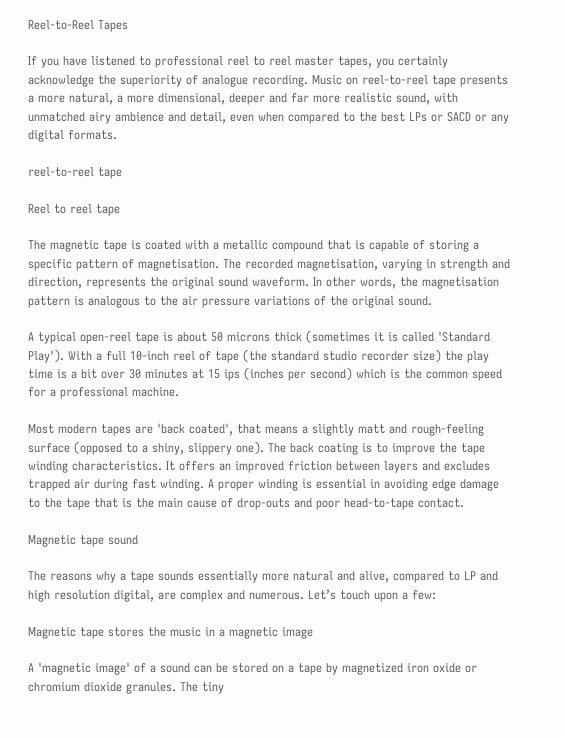Reel-to-Reel Tapes

If you have listened to professional reel to reel master tapes, you certainly acknowledge the superiority of analogue recording. Music on reel-to-reel tape presents a more natural, a more dimensional, deeper and far more realistic sound, with unmatched airy ambience and detail, even when compared to the best LPs or SACD or any digital formats.

reel-to-reel tape

Reel to reel tape

The magnetic tape is coated with a metallic compound that is capable of storing a specific pattern of magnetisation. The recorded magnetisation, varying in strength and direction, represents the original sound waveform. In other words, the magnetisation pattern is analogous to the air pressure variations of the original sound.

A typical open-reel tape is about 50 microns thick (sometimes it is called 'Standard Play'). With a full 10-inch reel of tape (the standard studio recorder size) the play time is a bit over 30 minutes at 15 ips (inches per second) which is the common speed for a professional machine.

Most modern tapes are 'back coated', that means a slightly matt and rough-feeling surface (opposed to a shiny, slippery one). The back coating is to improve the tape winding characteristics. It offers an improved friction between layers and excludes trapped air during fast winding. A proper winding is essential in avoiding edge damage to the tape that is the main cause of drop-outs and poor head-to-tape contact.

Magnetic tape sound

The reasons why a tape sounds essentially more natural and alive, compared to LP and high resolution digital, are complex and numerous. Let’s touch upon a few:

Magnetic tape stores the music in a magnetic image

A 'magnetic image' of a sound can be stored on a tape by magnetized iron oxide or chromium dioxide granules. The tiny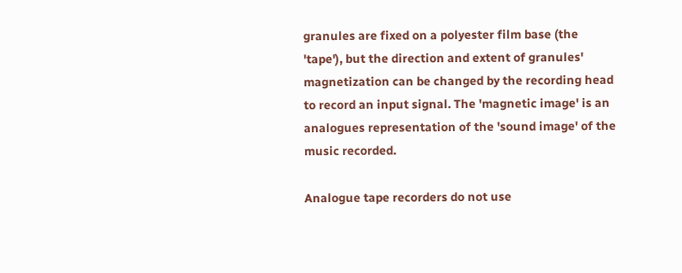granules are fixed on a polyester film base (the 'tape'), but the direction and extent of granules' magnetization can be changed by the recording head to record an input signal. The 'magnetic image' is an analogues representation of the 'sound image' of the music recorded.

Analogue tape recorders do not use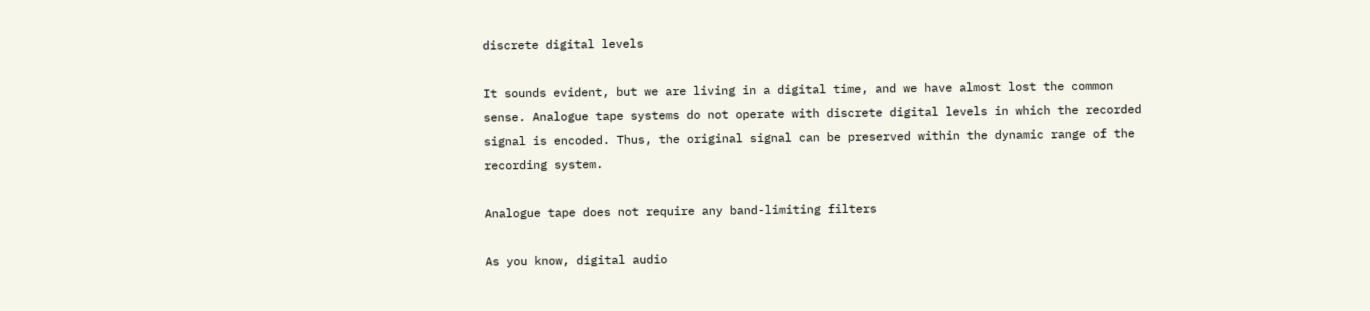discrete digital levels

It sounds evident, but we are living in a digital time, and we have almost lost the common sense. Analogue tape systems do not operate with discrete digital levels in which the recorded signal is encoded. Thus, the original signal can be preserved within the dynamic range of the recording system.

Analogue tape does not require any band-limiting filters

As you know, digital audio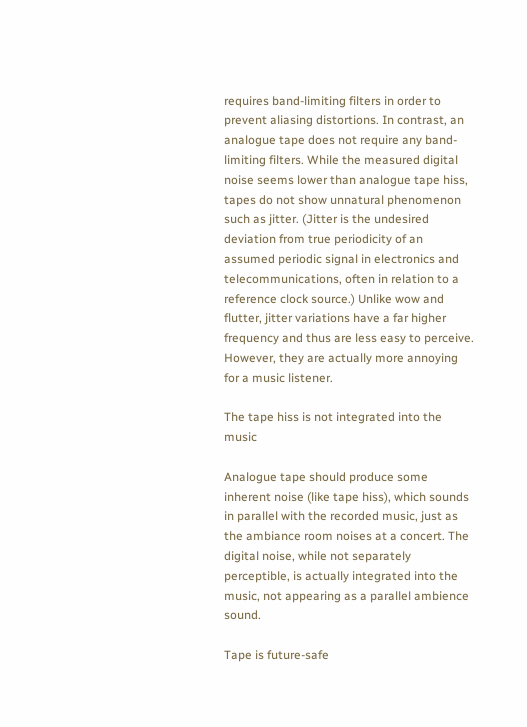requires band-limiting filters in order to prevent aliasing distortions. In contrast, an analogue tape does not require any band-limiting filters. While the measured digital noise seems lower than analogue tape hiss, tapes do not show unnatural phenomenon such as jitter. (Jitter is the undesired deviation from true periodicity of an assumed periodic signal in electronics and telecommunications, often in relation to a reference clock source.) Unlike wow and flutter, jitter variations have a far higher frequency and thus are less easy to perceive. However, they are actually more annoying for a music listener.

The tape hiss is not integrated into the music

Analogue tape should produce some inherent noise (like tape hiss), which sounds in parallel with the recorded music, just as the ambiance room noises at a concert. The digital noise, while not separately perceptible, is actually integrated into the music, not appearing as a parallel ambience sound.

Tape is future-safe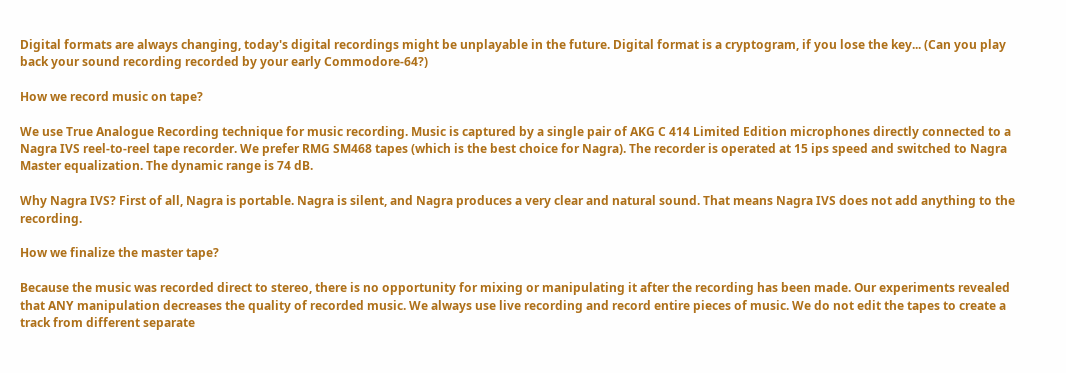Digital formats are always changing, today's digital recordings might be unplayable in the future. Digital format is a cryptogram, if you lose the key... (Can you play back your sound recording recorded by your early Commodore-64?)

How we record music on tape?

We use True Analogue Recording technique for music recording. Music is captured by a single pair of AKG C 414 Limited Edition microphones directly connected to a Nagra IVS reel-to-reel tape recorder. We prefer RMG SM468 tapes (which is the best choice for Nagra). The recorder is operated at 15 ips speed and switched to Nagra Master equalization. The dynamic range is 74 dB.

Why Nagra IVS? First of all, Nagra is portable. Nagra is silent, and Nagra produces a very clear and natural sound. That means Nagra IVS does not add anything to the recording.

How we finalize the master tape?

Because the music was recorded direct to stereo, there is no opportunity for mixing or manipulating it after the recording has been made. Our experiments revealed that ANY manipulation decreases the quality of recorded music. We always use live recording and record entire pieces of music. We do not edit the tapes to create a track from different separate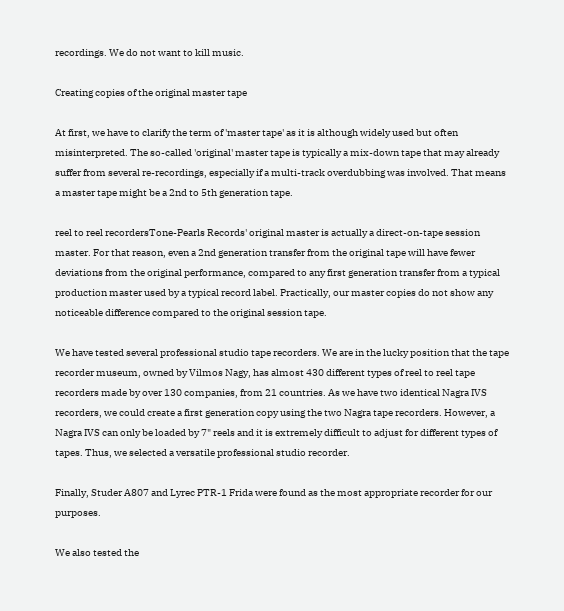recordings. We do not want to kill music.

Creating copies of the original master tape

At first, we have to clarify the term of 'master tape' as it is although widely used but often misinterpreted. The so-called 'original' master tape is typically a mix-down tape that may already suffer from several re-recordings, especially if a multi-track overdubbing was involved. That means a master tape might be a 2nd to 5th generation tape.

reel to reel recordersTone-Pearls Records' original master is actually a direct-on-tape session master. For that reason, even a 2nd generation transfer from the original tape will have fewer deviations from the original performance, compared to any first generation transfer from a typical production master used by a typical record label. Practically, our master copies do not show any noticeable difference compared to the original session tape.

We have tested several professional studio tape recorders. We are in the lucky position that the tape recorder museum, owned by Vilmos Nagy, has almost 430 different types of reel to reel tape recorders made by over 130 companies, from 21 countries. As we have two identical Nagra IVS recorders, we could create a first generation copy using the two Nagra tape recorders. However, a Nagra IVS can only be loaded by 7" reels and it is extremely difficult to adjust for different types of tapes. Thus, we selected a versatile professional studio recorder.

Finally, Studer A807 and Lyrec PTR-1 Frida were found as the most appropriate recorder for our purposes.

We also tested the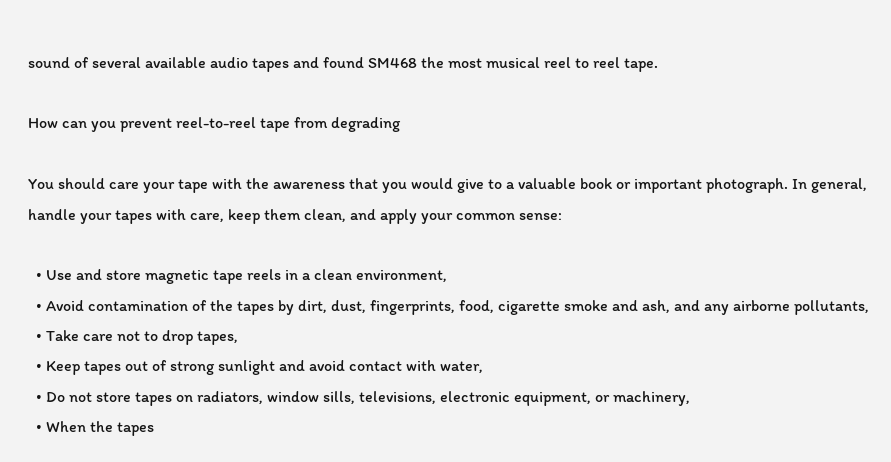sound of several available audio tapes and found SM468 the most musical reel to reel tape.

How can you prevent reel-to-reel tape from degrading

You should care your tape with the awareness that you would give to a valuable book or important photograph. In general, handle your tapes with care, keep them clean, and apply your common sense:

  • Use and store magnetic tape reels in a clean environment,
  • Avoid contamination of the tapes by dirt, dust, fingerprints, food, cigarette smoke and ash, and any airborne pollutants,
  • Take care not to drop tapes,
  • Keep tapes out of strong sunlight and avoid contact with water,
  • Do not store tapes on radiators, window sills, televisions, electronic equipment, or machinery,
  • When the tapes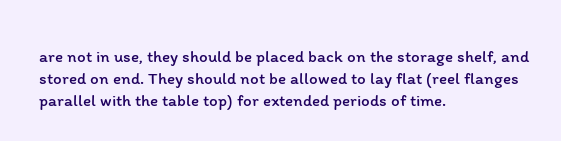are not in use, they should be placed back on the storage shelf, and stored on end. They should not be allowed to lay flat (reel flanges parallel with the table top) for extended periods of time.